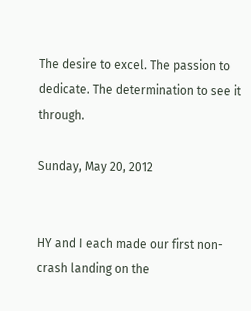The desire to excel. The passion to dedicate. The determination to see it through.

Sunday, May 20, 2012


HY and I each made our first non-crash landing on the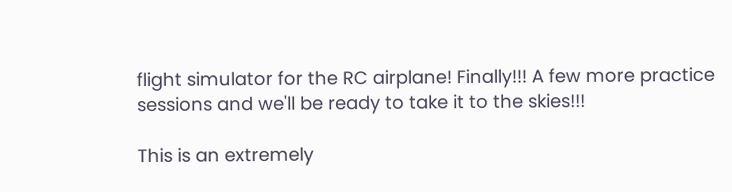flight simulator for the RC airplane! Finally!!! A few more practice sessions and we'll be ready to take it to the skies!!!

This is an extremely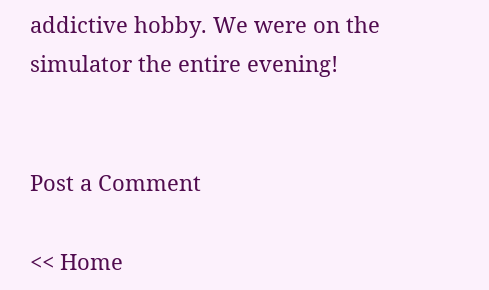addictive hobby. We were on the simulator the entire evening!


Post a Comment

<< Home